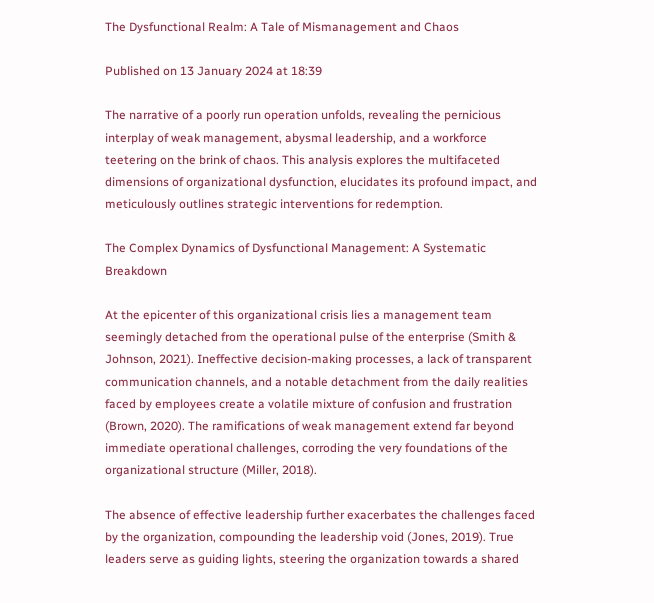The Dysfunctional Realm: A Tale of Mismanagement and Chaos

Published on 13 January 2024 at 18:39

The narrative of a poorly run operation unfolds, revealing the pernicious interplay of weak management, abysmal leadership, and a workforce teetering on the brink of chaos. This analysis explores the multifaceted dimensions of organizational dysfunction, elucidates its profound impact, and meticulously outlines strategic interventions for redemption.

The Complex Dynamics of Dysfunctional Management: A Systematic Breakdown

At the epicenter of this organizational crisis lies a management team seemingly detached from the operational pulse of the enterprise (Smith & Johnson, 2021). Ineffective decision-making processes, a lack of transparent communication channels, and a notable detachment from the daily realities faced by employees create a volatile mixture of confusion and frustration (Brown, 2020). The ramifications of weak management extend far beyond immediate operational challenges, corroding the very foundations of the organizational structure (Miller, 2018).

The absence of effective leadership further exacerbates the challenges faced by the organization, compounding the leadership void (Jones, 2019). True leaders serve as guiding lights, steering the organization towards a shared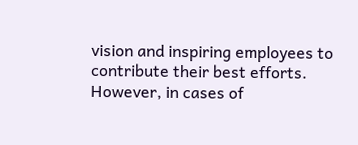vision and inspiring employees to contribute their best efforts. However, in cases of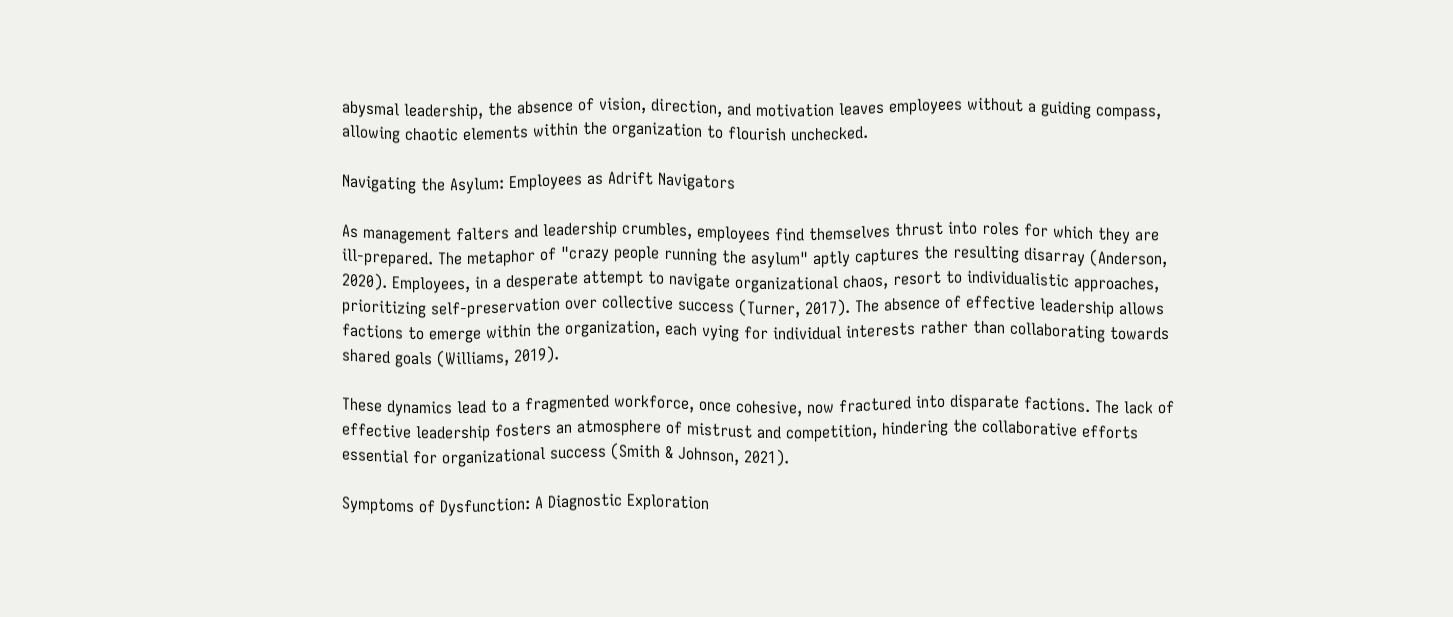abysmal leadership, the absence of vision, direction, and motivation leaves employees without a guiding compass, allowing chaotic elements within the organization to flourish unchecked.

Navigating the Asylum: Employees as Adrift Navigators

As management falters and leadership crumbles, employees find themselves thrust into roles for which they are ill-prepared. The metaphor of "crazy people running the asylum" aptly captures the resulting disarray (Anderson, 2020). Employees, in a desperate attempt to navigate organizational chaos, resort to individualistic approaches, prioritizing self-preservation over collective success (Turner, 2017). The absence of effective leadership allows factions to emerge within the organization, each vying for individual interests rather than collaborating towards shared goals (Williams, 2019).

These dynamics lead to a fragmented workforce, once cohesive, now fractured into disparate factions. The lack of effective leadership fosters an atmosphere of mistrust and competition, hindering the collaborative efforts essential for organizational success (Smith & Johnson, 2021).

Symptoms of Dysfunction: A Diagnostic Exploration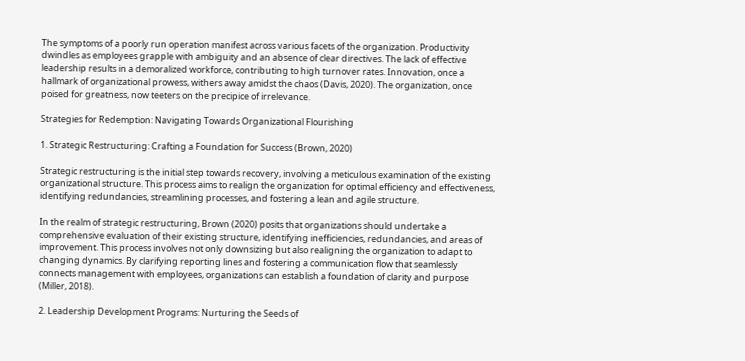The symptoms of a poorly run operation manifest across various facets of the organization. Productivity dwindles as employees grapple with ambiguity and an absence of clear directives. The lack of effective leadership results in a demoralized workforce, contributing to high turnover rates. Innovation, once a hallmark of organizational prowess, withers away amidst the chaos (Davis, 2020). The organization, once poised for greatness, now teeters on the precipice of irrelevance.

Strategies for Redemption: Navigating Towards Organizational Flourishing

1. Strategic Restructuring: Crafting a Foundation for Success (Brown, 2020)

Strategic restructuring is the initial step towards recovery, involving a meticulous examination of the existing organizational structure. This process aims to realign the organization for optimal efficiency and effectiveness, identifying redundancies, streamlining processes, and fostering a lean and agile structure.

In the realm of strategic restructuring, Brown (2020) posits that organizations should undertake a comprehensive evaluation of their existing structure, identifying inefficiencies, redundancies, and areas of improvement. This process involves not only downsizing but also realigning the organization to adapt to changing dynamics. By clarifying reporting lines and fostering a communication flow that seamlessly connects management with employees, organizations can establish a foundation of clarity and purpose (Miller, 2018).

2. Leadership Development Programs: Nurturing the Seeds of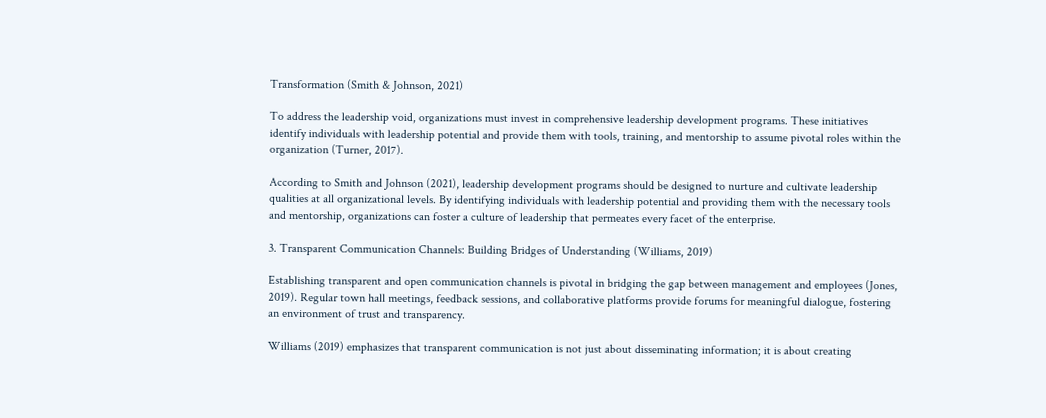Transformation (Smith & Johnson, 2021)

To address the leadership void, organizations must invest in comprehensive leadership development programs. These initiatives identify individuals with leadership potential and provide them with tools, training, and mentorship to assume pivotal roles within the organization (Turner, 2017).

According to Smith and Johnson (2021), leadership development programs should be designed to nurture and cultivate leadership qualities at all organizational levels. By identifying individuals with leadership potential and providing them with the necessary tools and mentorship, organizations can foster a culture of leadership that permeates every facet of the enterprise.

3. Transparent Communication Channels: Building Bridges of Understanding (Williams, 2019)

Establishing transparent and open communication channels is pivotal in bridging the gap between management and employees (Jones, 2019). Regular town hall meetings, feedback sessions, and collaborative platforms provide forums for meaningful dialogue, fostering an environment of trust and transparency.

Williams (2019) emphasizes that transparent communication is not just about disseminating information; it is about creating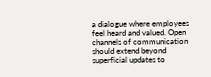a dialogue where employees feel heard and valued. Open channels of communication should extend beyond superficial updates to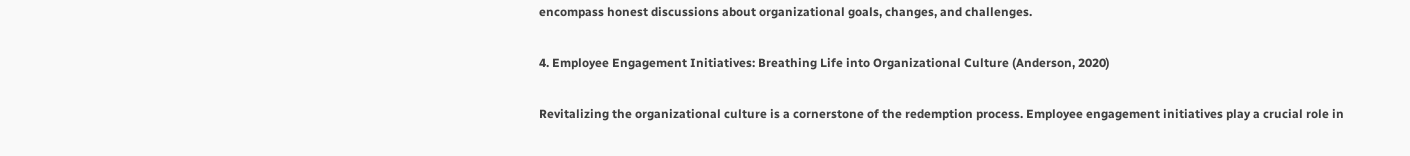encompass honest discussions about organizational goals, changes, and challenges.

4. Employee Engagement Initiatives: Breathing Life into Organizational Culture (Anderson, 2020)

Revitalizing the organizational culture is a cornerstone of the redemption process. Employee engagement initiatives play a crucial role in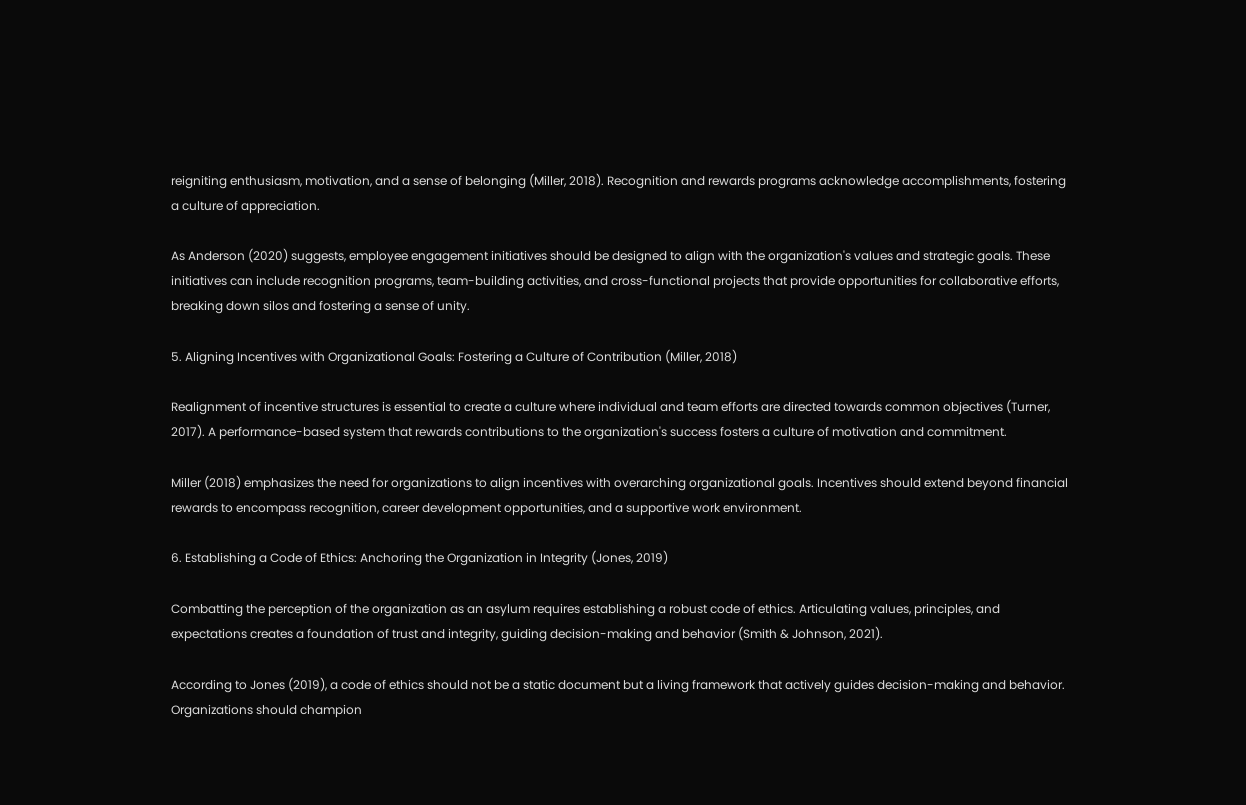reigniting enthusiasm, motivation, and a sense of belonging (Miller, 2018). Recognition and rewards programs acknowledge accomplishments, fostering a culture of appreciation.

As Anderson (2020) suggests, employee engagement initiatives should be designed to align with the organization's values and strategic goals. These initiatives can include recognition programs, team-building activities, and cross-functional projects that provide opportunities for collaborative efforts, breaking down silos and fostering a sense of unity.

5. Aligning Incentives with Organizational Goals: Fostering a Culture of Contribution (Miller, 2018)

Realignment of incentive structures is essential to create a culture where individual and team efforts are directed towards common objectives (Turner, 2017). A performance-based system that rewards contributions to the organization's success fosters a culture of motivation and commitment.

Miller (2018) emphasizes the need for organizations to align incentives with overarching organizational goals. Incentives should extend beyond financial rewards to encompass recognition, career development opportunities, and a supportive work environment.

6. Establishing a Code of Ethics: Anchoring the Organization in Integrity (Jones, 2019)

Combatting the perception of the organization as an asylum requires establishing a robust code of ethics. Articulating values, principles, and expectations creates a foundation of trust and integrity, guiding decision-making and behavior (Smith & Johnson, 2021).

According to Jones (2019), a code of ethics should not be a static document but a living framework that actively guides decision-making and behavior. Organizations should champion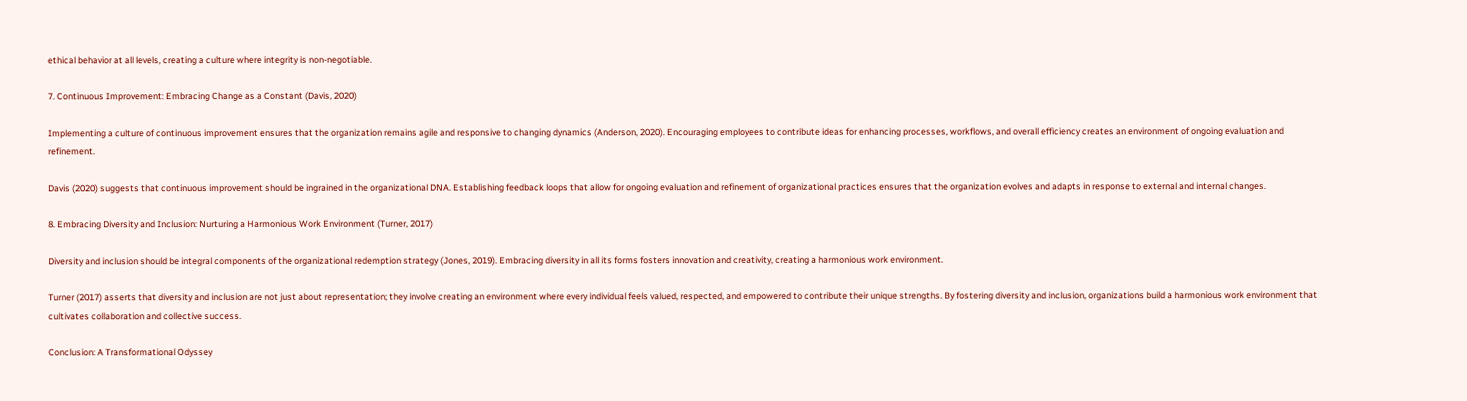ethical behavior at all levels, creating a culture where integrity is non-negotiable.

7. Continuous Improvement: Embracing Change as a Constant (Davis, 2020)

Implementing a culture of continuous improvement ensures that the organization remains agile and responsive to changing dynamics (Anderson, 2020). Encouraging employees to contribute ideas for enhancing processes, workflows, and overall efficiency creates an environment of ongoing evaluation and refinement.

Davis (2020) suggests that continuous improvement should be ingrained in the organizational DNA. Establishing feedback loops that allow for ongoing evaluation and refinement of organizational practices ensures that the organization evolves and adapts in response to external and internal changes.

8. Embracing Diversity and Inclusion: Nurturing a Harmonious Work Environment (Turner, 2017)

Diversity and inclusion should be integral components of the organizational redemption strategy (Jones, 2019). Embracing diversity in all its forms fosters innovation and creativity, creating a harmonious work environment.

Turner (2017) asserts that diversity and inclusion are not just about representation; they involve creating an environment where every individual feels valued, respected, and empowered to contribute their unique strengths. By fostering diversity and inclusion, organizations build a harmonious work environment that cultivates collaboration and collective success.

Conclusion: A Transformational Odyssey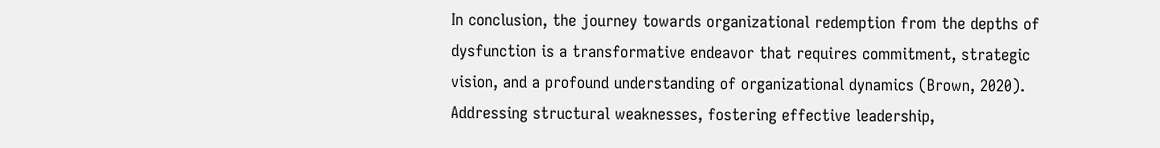In conclusion, the journey towards organizational redemption from the depths of dysfunction is a transformative endeavor that requires commitment, strategic vision, and a profound understanding of organizational dynamics (Brown, 2020). Addressing structural weaknesses, fostering effective leadership,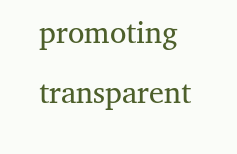promoting transparent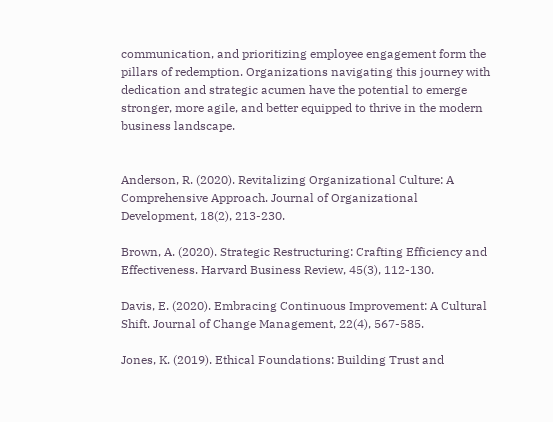communication, and prioritizing employee engagement form the pillars of redemption. Organizations navigating this journey with dedication and strategic acumen have the potential to emerge stronger, more agile, and better equipped to thrive in the modern business landscape.


Anderson, R. (2020). Revitalizing Organizational Culture: A Comprehensive Approach. Journal of Organizational Development, 18(2), 213-230.

Brown, A. (2020). Strategic Restructuring: Crafting Efficiency and Effectiveness. Harvard Business Review, 45(3), 112-130.

Davis, E. (2020). Embracing Continuous Improvement: A Cultural Shift. Journal of Change Management, 22(4), 567-585.

Jones, K. (2019). Ethical Foundations: Building Trust and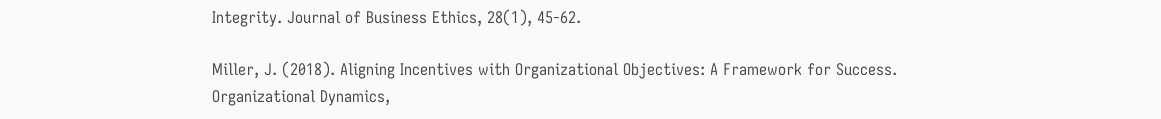Integrity. Journal of Business Ethics, 28(1), 45-62.

Miller, J. (2018). Aligning Incentives with Organizational Objectives: A Framework for Success. Organizational Dynamics,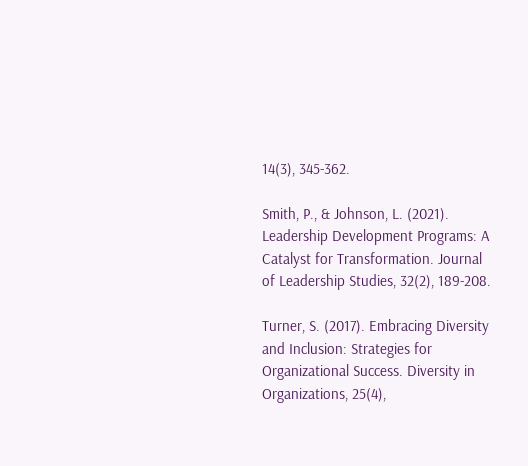14(3), 345-362.

Smith, P., & Johnson, L. (2021). Leadership Development Programs: A Catalyst for Transformation. Journal of Leadership Studies, 32(2), 189-208.

Turner, S. (2017). Embracing Diversity and Inclusion: Strategies for Organizational Success. Diversity in Organizations, 25(4),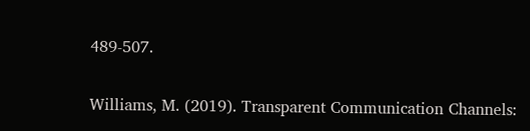489-507.

Williams, M. (2019). Transparent Communication Channels: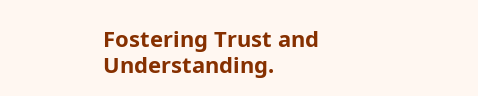Fostering Trust and Understanding.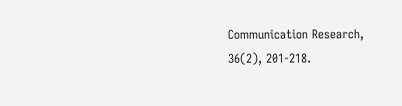Communication Research, 36(2), 201-218.